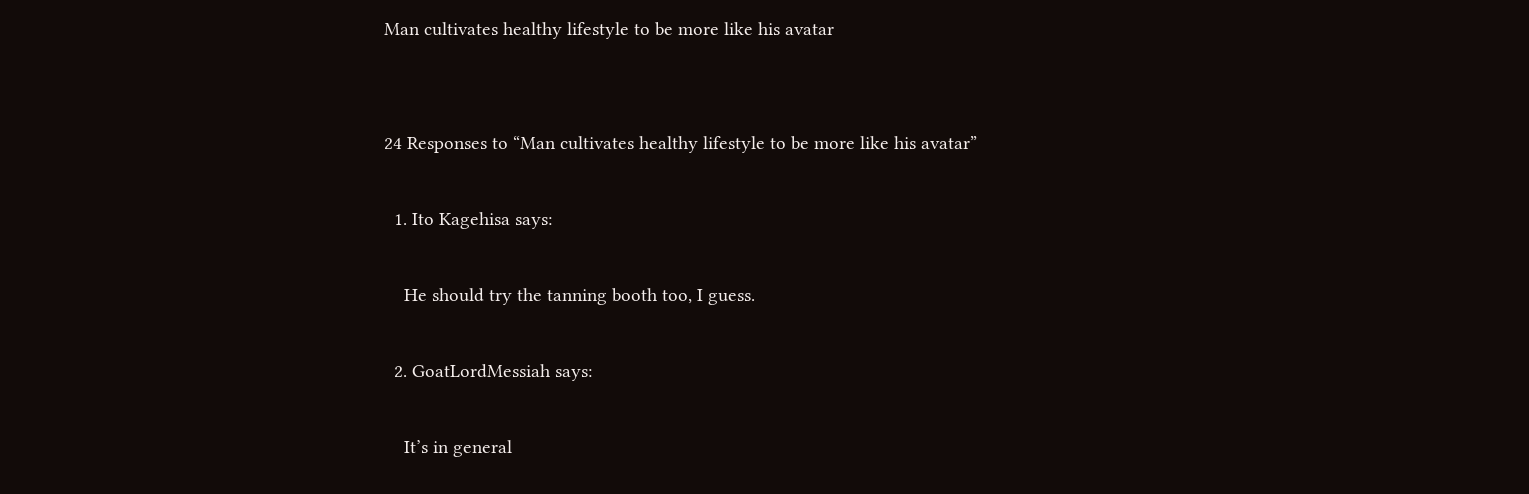Man cultivates healthy lifestyle to be more like his avatar


24 Responses to “Man cultivates healthy lifestyle to be more like his avatar”

  1. Ito Kagehisa says:

    He should try the tanning booth too, I guess.

  2. GoatLordMessiah says:

    It’s in general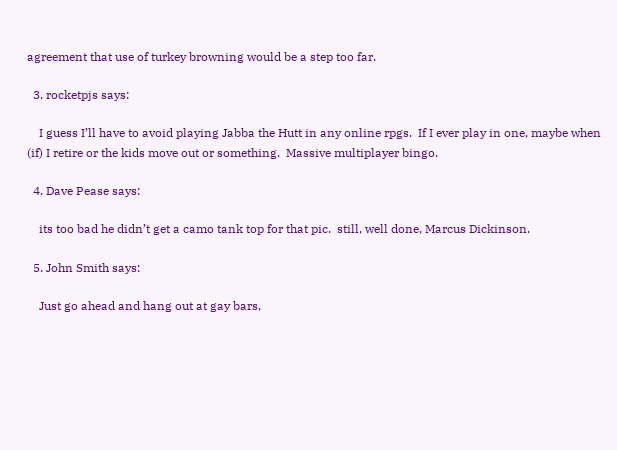agreement that use of turkey browning would be a step too far.

  3. rocketpjs says:

    I guess I’ll have to avoid playing Jabba the Hutt in any online rpgs.  If I ever play in one, maybe when (if) I retire or the kids move out or something.  Massive multiplayer bingo.

  4. Dave Pease says:

    its too bad he didn’t get a camo tank top for that pic.  still, well done, Marcus Dickinson.

  5. John Smith says:

    Just go ahead and hang out at gay bars,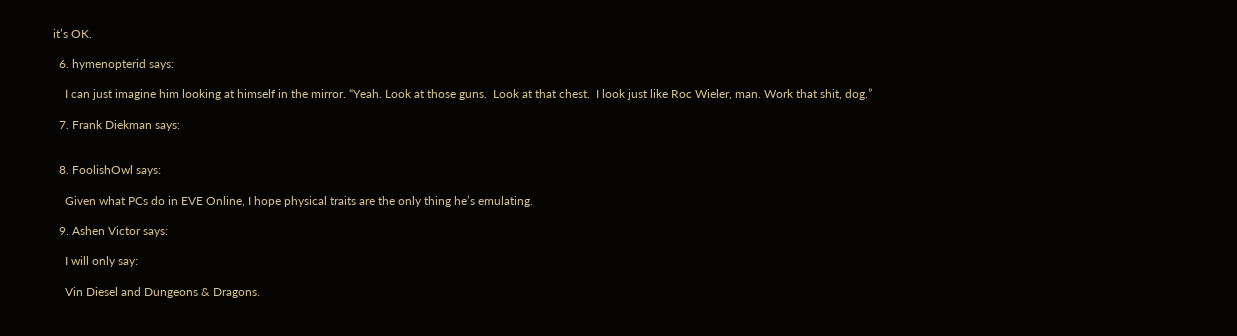it’s OK.

  6. hymenopterid says:

    I can just imagine him looking at himself in the mirror. “Yeah. Look at those guns.  Look at that chest.  I look just like Roc Wieler, man. Work that shit, dog.”

  7. Frank Diekman says:


  8. FoolishOwl says:

    Given what PCs do in EVE Online, I hope physical traits are the only thing he’s emulating.

  9. Ashen Victor says:

    I will only say:

    Vin Diesel and Dungeons & Dragons.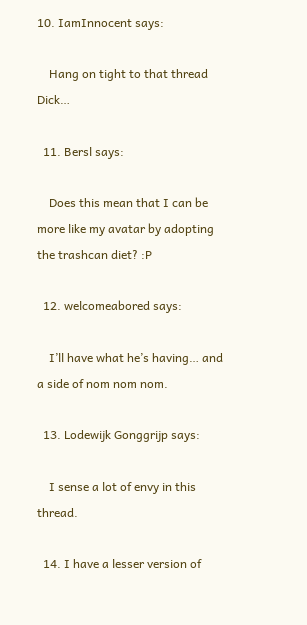10. IamInnocent says:

    Hang on tight to that thread Dick…

  11. Bersl says:

    Does this mean that I can be more like my avatar by adopting the trashcan diet? :P

  12. welcomeabored says:

    I’ll have what he’s having… and a side of nom nom nom.

  13. Lodewijk Gonggrijp says:

    I sense a lot of envy in this thread.

  14. I have a lesser version of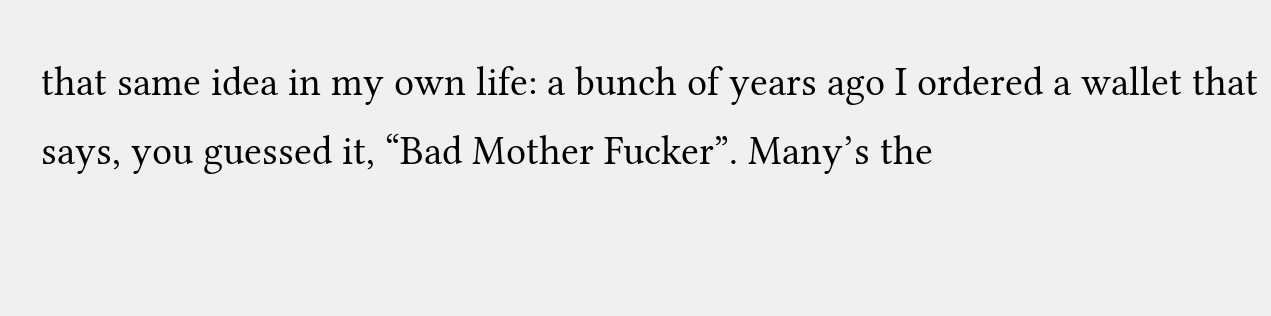that same idea in my own life: a bunch of years ago I ordered a wallet that says, you guessed it, “Bad Mother Fucker”. Many’s the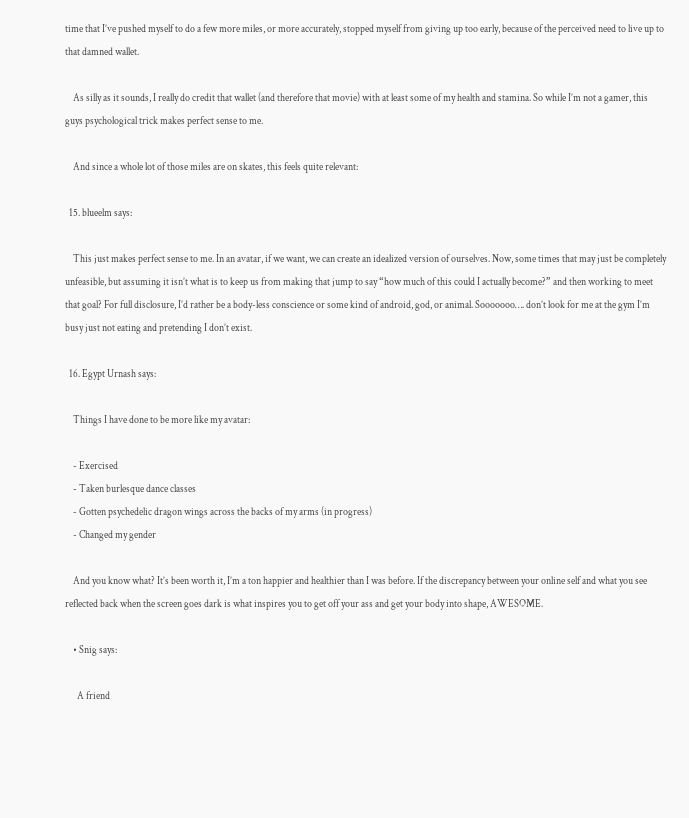time that I’ve pushed myself to do a few more miles, or more accurately, stopped myself from giving up too early, because of the perceived need to live up to that damned wallet.

    As silly as it sounds, I really do credit that wallet (and therefore that movie) with at least some of my health and stamina. So while I’m not a gamer, this guys psychological trick makes perfect sense to me.

    And since a whole lot of those miles are on skates, this feels quite relevant:

  15. blueelm says:

    This just makes perfect sense to me. In an avatar, if we want, we can create an idealized version of ourselves. Now, some times that may just be completely unfeasible, but assuming it isn’t what is to keep us from making that jump to say “how much of this could I actually become?” and then working to meet that goal? For full disclosure, I’d rather be a body-less conscience or some kind of android, god, or animal. Sooooooo…. don’t look for me at the gym I’m busy just not eating and pretending I don’t exist.

  16. Egypt Urnash says:

    Things I have done to be more like my avatar:

    - Exercised
    - Taken burlesque dance classes
    - Gotten psychedelic dragon wings across the backs of my arms (in progress)
    - Changed my gender

    And you know what? It’s been worth it, I’m a ton happier and healthier than I was before. If the discrepancy between your online self and what you see reflected back when the screen goes dark is what inspires you to get off your ass and get your body into shape, AWESOME.

    • Snig says:

      A friend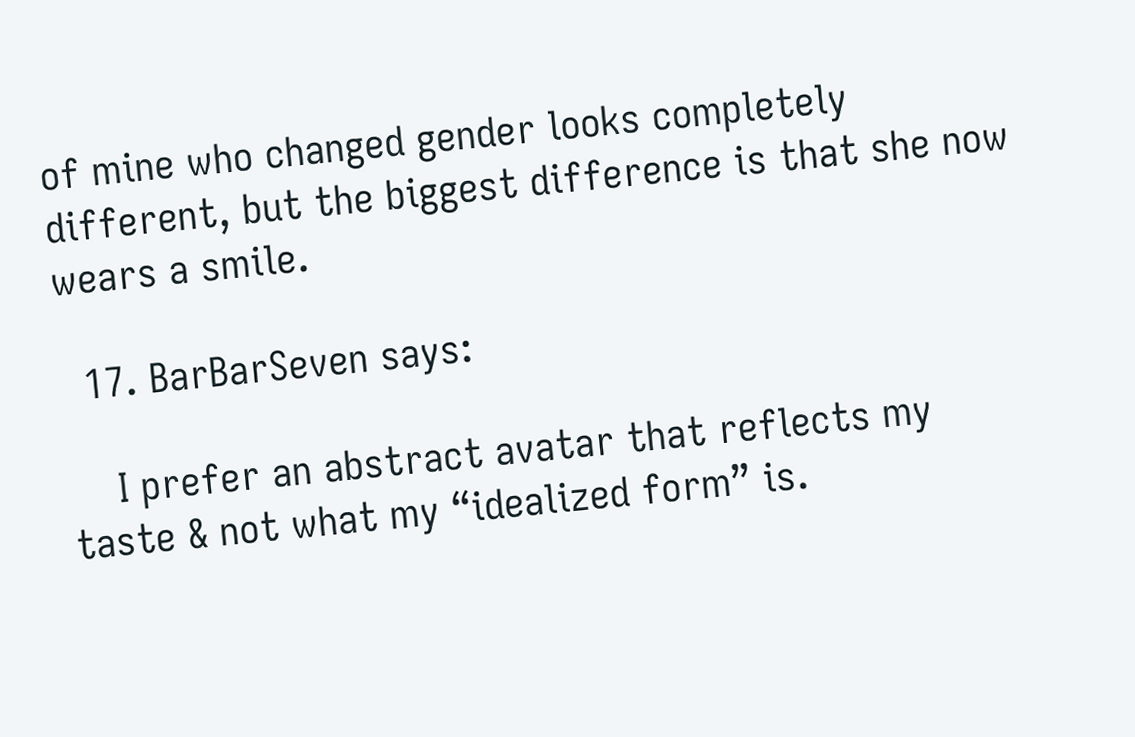of mine who changed gender looks completely different, but the biggest difference is that she now wears a smile.

  17. BarBarSeven says:

    I prefer an abstract avatar that reflects my taste & not what my “idealized form” is.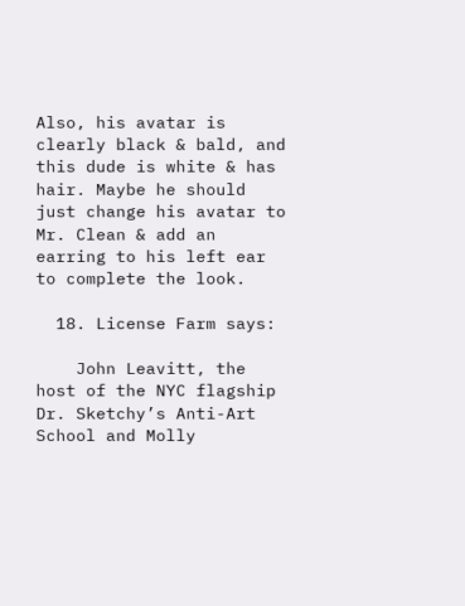Also, his avatar is clearly black & bald, and this dude is white & has hair. Maybe he should just change his avatar to Mr. Clean & add an earring to his left ear to complete the look.

  18. License Farm says:

    John Leavitt, the host of the NYC flagship Dr. Sketchy’s Anti-Art School and Molly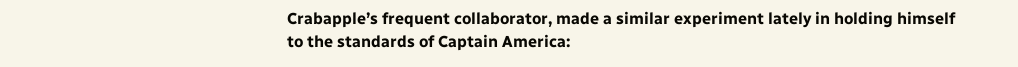Crabapple’s frequent collaborator, made a similar experiment lately in holding himself to the standards of Captain America: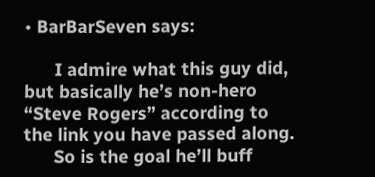• BarBarSeven says:

      I admire what this guy did, but basically he’s non-hero “Steve Rogers” according to the link you have passed along.
      So is the goal he’ll buff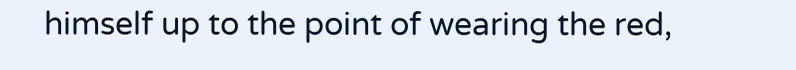himself up to the point of wearing the red,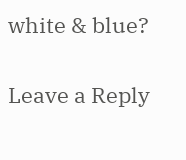white & blue?

Leave a Reply